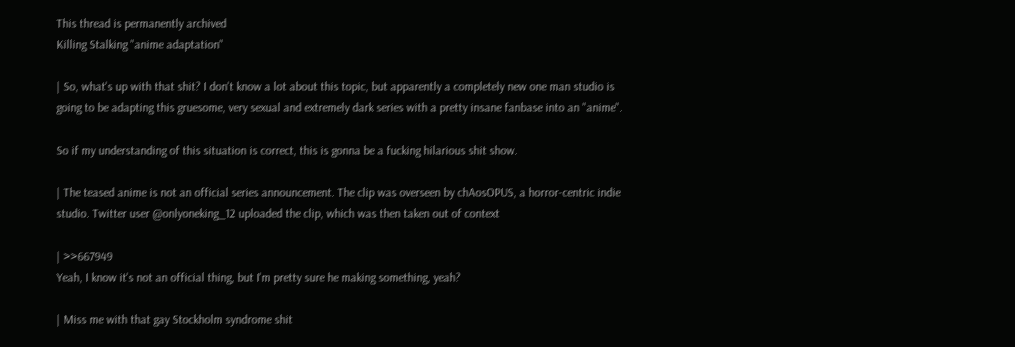This thread is permanently archived
Killing Stalking "anime adaptation"

| So, what's up with that shit? I don't know a lot about this topic, but apparently a completely new one man studio is going to be adapting this gruesome, very sexual and extremely dark series with a pretty insane fanbase into an "anime".

So if my understanding of this situation is correct, this is gonna be a fucking hilarious shit show.

| The teased anime is not an official series announcement. The clip was overseen by chAosOPUS, a horror-centric indie studio. Twitter user @onlyoneking_12 uploaded the clip, which was then taken out of context

| >>667949
Yeah, I know it's not an official thing, but I'm pretty sure he making something, yeah?

| Miss me with that gay Stockholm syndrome shit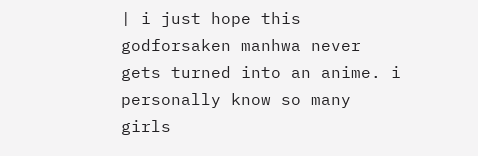| i just hope this godforsaken manhwa never gets turned into an anime. i personally know so many girls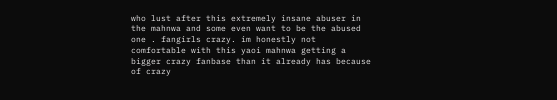who lust after this extremely insane abuser in the mahnwa and some even want to be the abused one . fangirls crazy. im honestly not comfortable with this yaoi mahnwa getting a bigger crazy fanbase than it already has because of crazy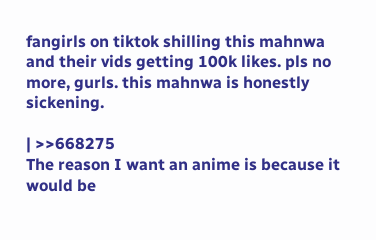fangirls on tiktok shilling this mahnwa and their vids getting 100k likes. pls no more, gurls. this mahnwa is honestly sickening.

| >>668275
The reason I want an anime is because it would be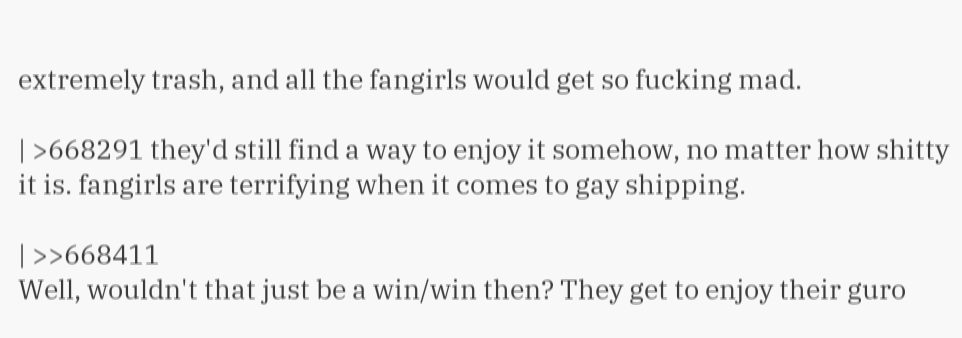extremely trash, and all the fangirls would get so fucking mad.

| >668291 they'd still find a way to enjoy it somehow, no matter how shitty it is. fangirls are terrifying when it comes to gay shipping.

| >>668411
Well, wouldn't that just be a win/win then? They get to enjoy their guro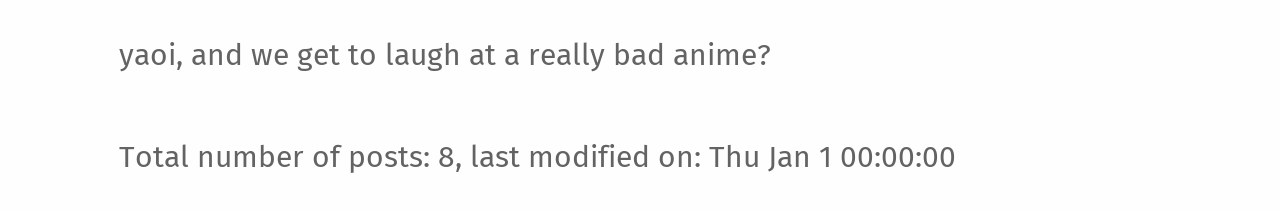yaoi, and we get to laugh at a really bad anime?

Total number of posts: 8, last modified on: Thu Jan 1 00:00:00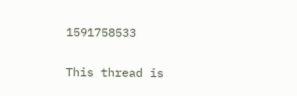1591758533

This thread is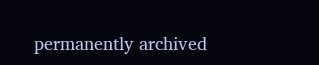permanently archived